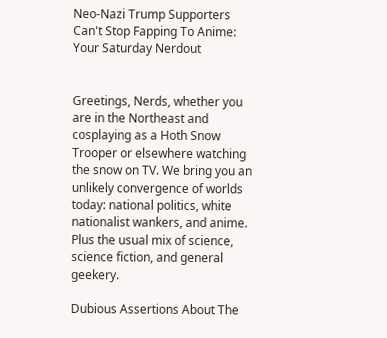Neo-Nazi Trump Supporters Can't Stop Fapping To Anime: Your Saturday Nerdout


Greetings, Nerds, whether you are in the Northeast and cosplaying as a Hoth Snow Trooper or elsewhere watching the snow on TV. We bring you an unlikely convergence of worlds today: national politics, white nationalist wankers, and anime. Plus the usual mix of science, science fiction, and general geekery.

Dubious Assertions About The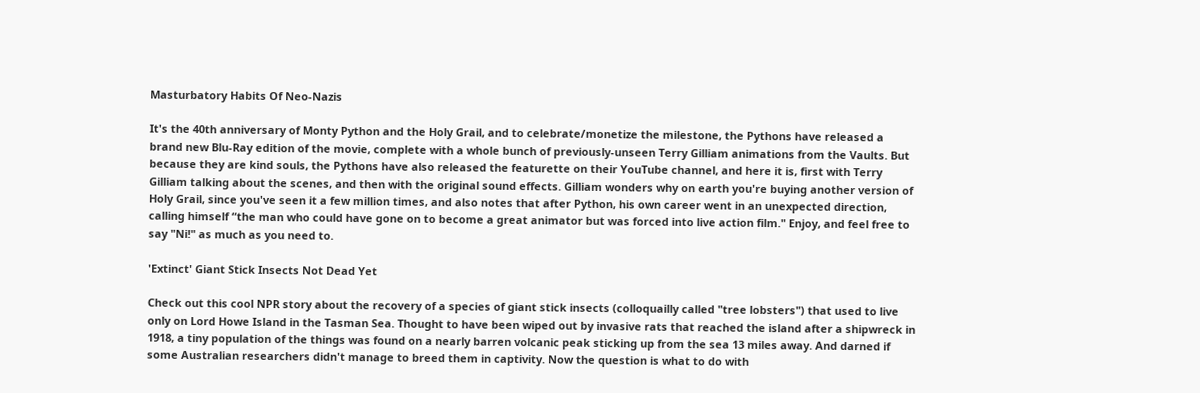Masturbatory Habits Of Neo-Nazis

It's the 40th anniversary of Monty Python and the Holy Grail, and to celebrate/monetize the milestone, the Pythons have released a brand new Blu-Ray edition of the movie, complete with a whole bunch of previously-unseen Terry Gilliam animations from the Vaults. But because they are kind souls, the Pythons have also released the featurette on their YouTube channel, and here it is, first with Terry Gilliam talking about the scenes, and then with the original sound effects. Gilliam wonders why on earth you're buying another version of Holy Grail, since you've seen it a few million times, and also notes that after Python, his own career went in an unexpected direction, calling himself “the man who could have gone on to become a great animator but was forced into live action film." Enjoy, and feel free to say "Ni!" as much as you need to.

'Extinct' Giant Stick Insects Not Dead Yet

Check out this cool NPR story about the recovery of a species of giant stick insects (colloquailly called "tree lobsters") that used to live only on Lord Howe Island in the Tasman Sea. Thought to have been wiped out by invasive rats that reached the island after a shipwreck in 1918, a tiny population of the things was found on a nearly barren volcanic peak sticking up from the sea 13 miles away. And darned if some Australian researchers didn't manage to breed them in captivity. Now the question is what to do with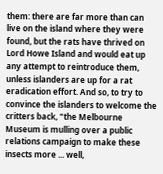them: there are far more than can live on the island where they were found, but the rats have thrived on Lord Howe Island and would eat up any attempt to reintroduce them, unless islanders are up for a rat eradication effort. And so, to try to convince the islanders to welcome the critters back, "the Melbourne Museum is mulling over a public relations campaign to make these insects more ... well,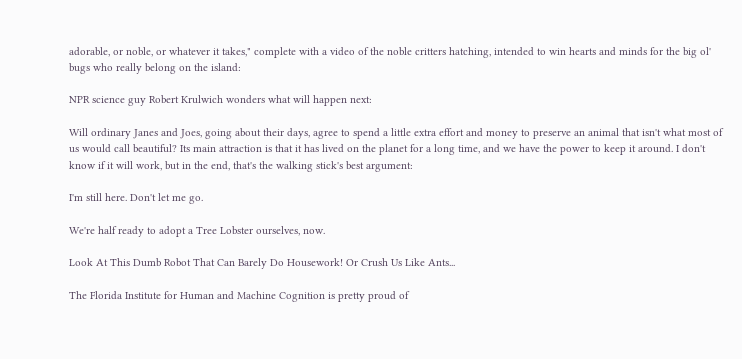adorable, or noble, or whatever it takes," complete with a video of the noble critters hatching, intended to win hearts and minds for the big ol' bugs who really belong on the island:

NPR science guy Robert Krulwich wonders what will happen next:

Will ordinary Janes and Joes, going about their days, agree to spend a little extra effort and money to preserve an animal that isn't what most of us would call beautiful? Its main attraction is that it has lived on the planet for a long time, and we have the power to keep it around. I don't know if it will work, but in the end, that's the walking stick's best argument:

I'm still here. Don't let me go.

We're half ready to adopt a Tree Lobster ourselves, now.

Look At This Dumb Robot That Can Barely Do Housework! Or Crush Us Like Ants...

The Florida Institute for Human and Machine Cognition is pretty proud of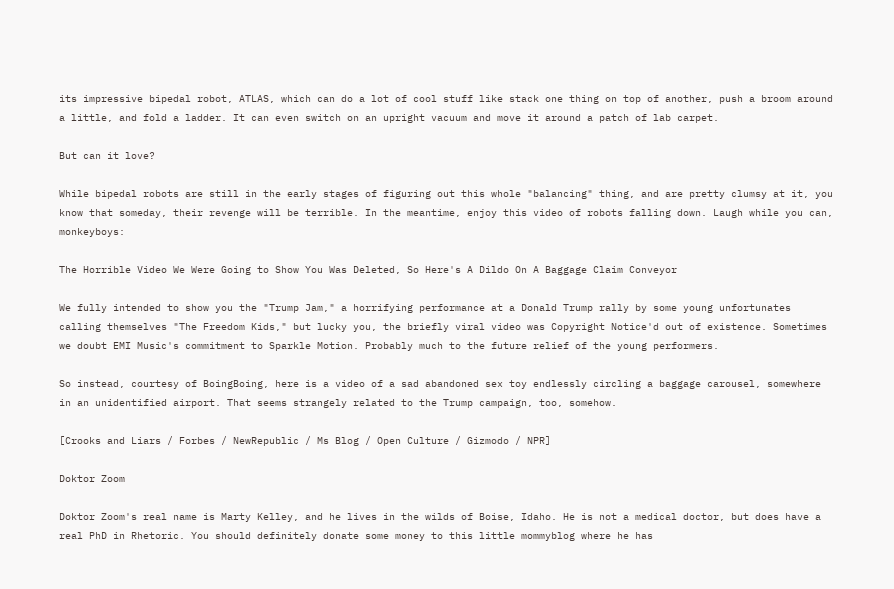its impressive bipedal robot, ATLAS, which can do a lot of cool stuff like stack one thing on top of another, push a broom around a little, and fold a ladder. It can even switch on an upright vacuum and move it around a patch of lab carpet.

But can it love?

While bipedal robots are still in the early stages of figuring out this whole "balancing" thing, and are pretty clumsy at it, you know that someday, their revenge will be terrible. In the meantime, enjoy this video of robots falling down. Laugh while you can, monkeyboys:

The Horrible Video We Were Going to Show You Was Deleted, So Here's A Dildo On A Baggage Claim Conveyor

We fully intended to show you the "Trump Jam," a horrifying performance at a Donald Trump rally by some young unfortunates calling themselves "The Freedom Kids," but lucky you, the briefly viral video was Copyright Notice'd out of existence. Sometimes we doubt EMI Music's commitment to Sparkle Motion. Probably much to the future relief of the young performers.

So instead, courtesy of BoingBoing, here is a video of a sad abandoned sex toy endlessly circling a baggage carousel, somewhere in an unidentified airport. That seems strangely related to the Trump campaign, too, somehow.

[Crooks and Liars / Forbes / NewRepublic / Ms Blog / Open Culture / Gizmodo / NPR]

Doktor Zoom

Doktor Zoom's real name is Marty Kelley, and he lives in the wilds of Boise, Idaho. He is not a medical doctor, but does have a real PhD in Rhetoric. You should definitely donate some money to this little mommyblog where he has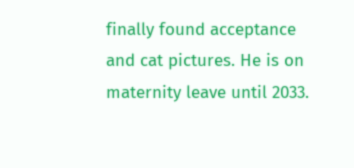finally found acceptance and cat pictures. He is on maternity leave until 2033.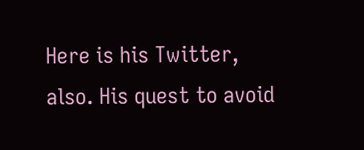Here is his Twitter, also. His quest to avoid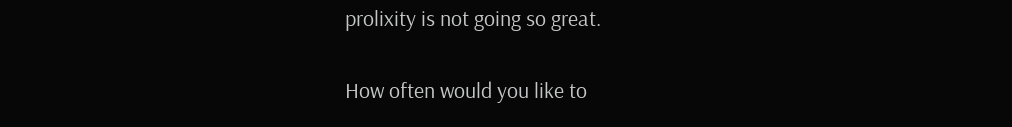prolixity is not going so great.


How often would you like to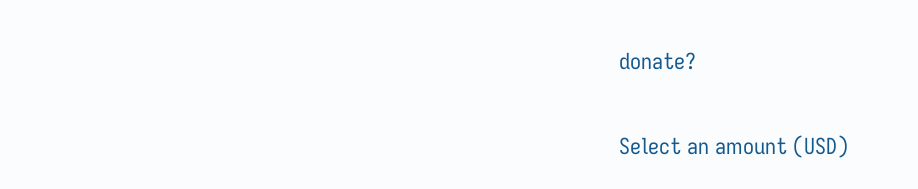donate?

Select an amount (USD)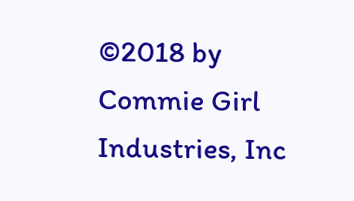©2018 by Commie Girl Industries, Inc